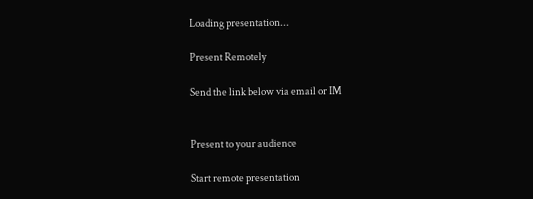Loading presentation...

Present Remotely

Send the link below via email or IM


Present to your audience

Start remote presentation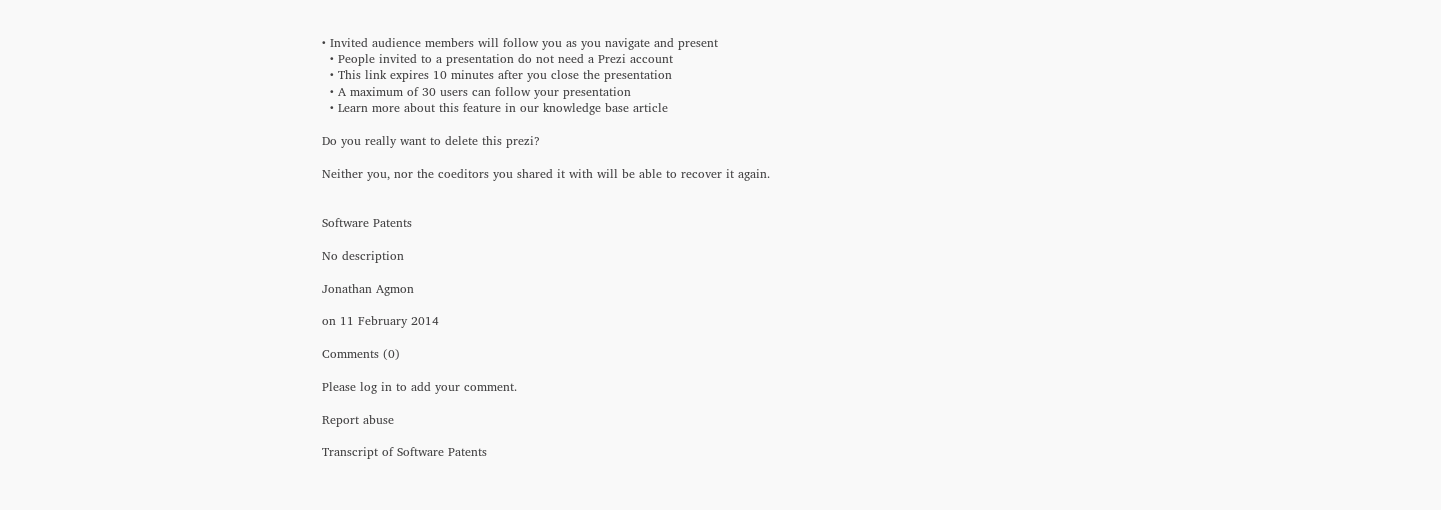• Invited audience members will follow you as you navigate and present
  • People invited to a presentation do not need a Prezi account
  • This link expires 10 minutes after you close the presentation
  • A maximum of 30 users can follow your presentation
  • Learn more about this feature in our knowledge base article

Do you really want to delete this prezi?

Neither you, nor the coeditors you shared it with will be able to recover it again.


Software Patents

No description

Jonathan Agmon

on 11 February 2014

Comments (0)

Please log in to add your comment.

Report abuse

Transcript of Software Patents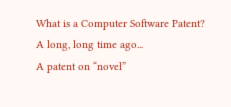What is a Computer Software Patent?
A long, long time ago...
A patent on “novel”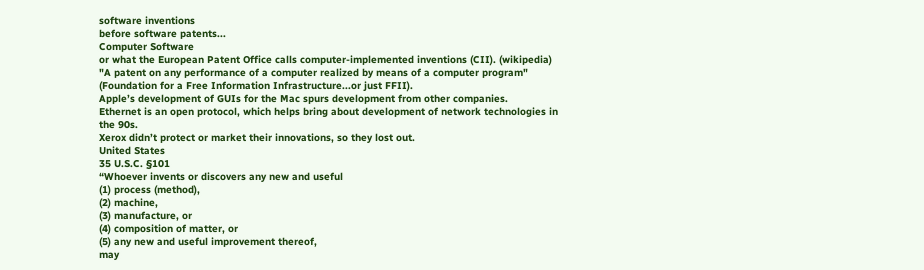software inventions
before software patents...
Computer Software
or what the European Patent Office calls computer-implemented inventions (CII). (wikipedia)
"A patent on any performance of a computer realized by means of a computer program" (Foundation for a Free Information Infrastructure...or just FFII).
Apple’s development of GUIs for the Mac spurs development from other companies.
Ethernet is an open protocol, which helps bring about development of network technologies in the 90s.
Xerox didn’t protect or market their innovations, so they lost out.
United States
35 U.S.C. §101
“Whoever invents or discovers any new and useful
(1) process (method),
(2) machine,
(3) manufacture, or
(4) composition of matter, or
(5) any new and useful improvement thereof,
may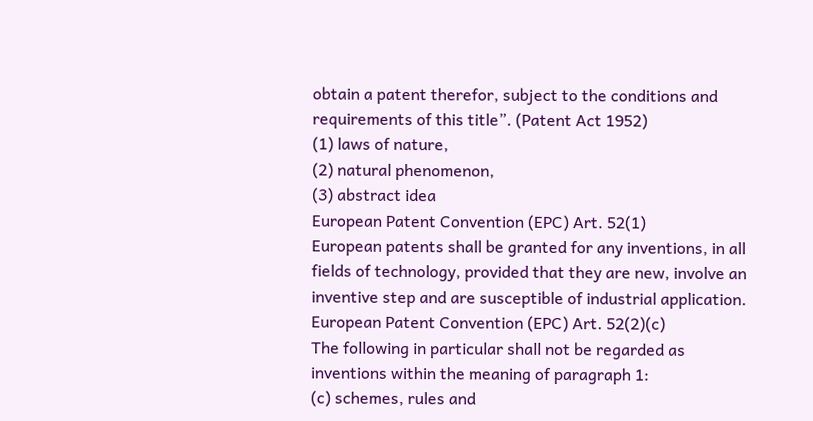obtain a patent therefor, subject to the conditions and requirements of this title”. (Patent Act 1952)
(1) laws of nature,
(2) natural phenomenon,
(3) abstract idea
European Patent Convention (EPC) Art. 52(1)
European patents shall be granted for any inventions, in all fields of technology, provided that they are new, involve an inventive step and are susceptible of industrial application.
European Patent Convention (EPC) Art. 52(2)(c)
The following in particular shall not be regarded as inventions within the meaning of paragraph 1:
(c) schemes, rules and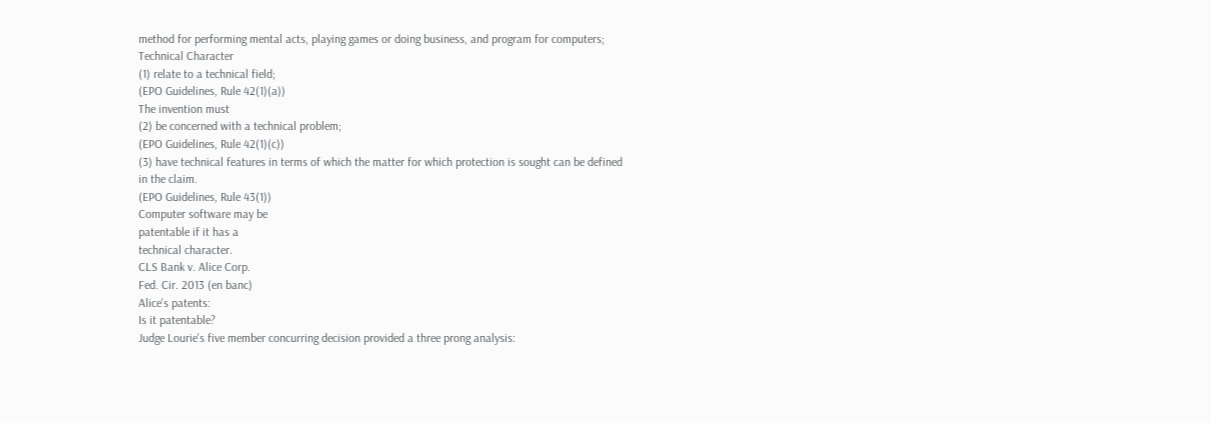method for performing mental acts, playing games or doing business, and program for computers;
Technical Character
(1) relate to a technical field;
(EPO Guidelines, Rule 42(1)(a))
The invention must
(2) be concerned with a technical problem;
(EPO Guidelines, Rule 42(1)(c))
(3) have technical features in terms of which the matter for which protection is sought can be defined in the claim.
(EPO Guidelines, Rule 43(1))
Computer software may be
patentable if it has a
technical character.
CLS Bank v. Alice Corp.
Fed. Cir. 2013 (en banc)
Alice's patents:
Is it patentable?
Judge Lourie's five member concurring decision provided a three prong analysis: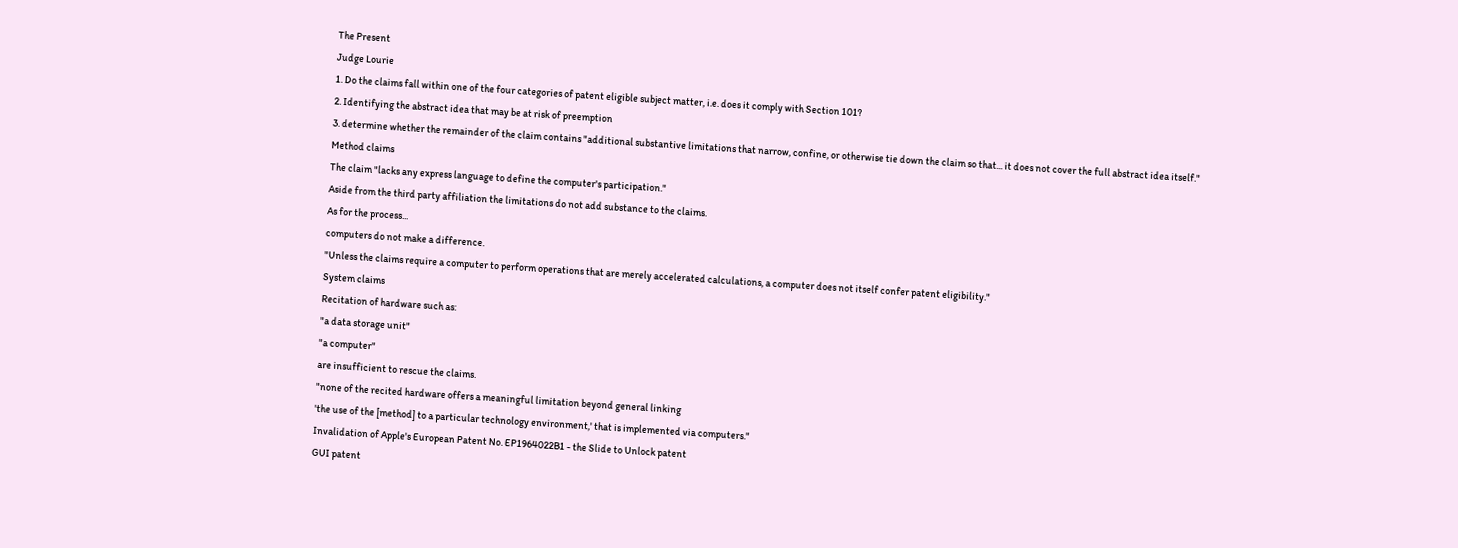The Present
Judge Lourie
1. Do the claims fall within one of the four categories of patent eligible subject matter, i.e. does it comply with Section 101?
2. Identifying the abstract idea that may be at risk of preemption
3. determine whether the remainder of the claim contains "additional substantive limitations that narrow, confine, or otherwise tie down the claim so that... it does not cover the full abstract idea itself."
Method claims
The claim "lacks any express language to define the computer's participation."
Aside from the third party affiliation the limitations do not add substance to the claims.
As for the process...
computers do not make a difference.
"Unless the claims require a computer to perform operations that are merely accelerated calculations, a computer does not itself confer patent eligibility."
System claims
Recitation of hardware such as:
"a data storage unit"
"a computer"
are insufficient to rescue the claims.
"none of the recited hardware offers a meaningful limitation beyond general linking
'the use of the [method] to a particular technology environment,' that is implemented via computers."
Invalidation of Apple's European Patent No. EP1964022B1 - the Slide to Unlock patent
GUI patent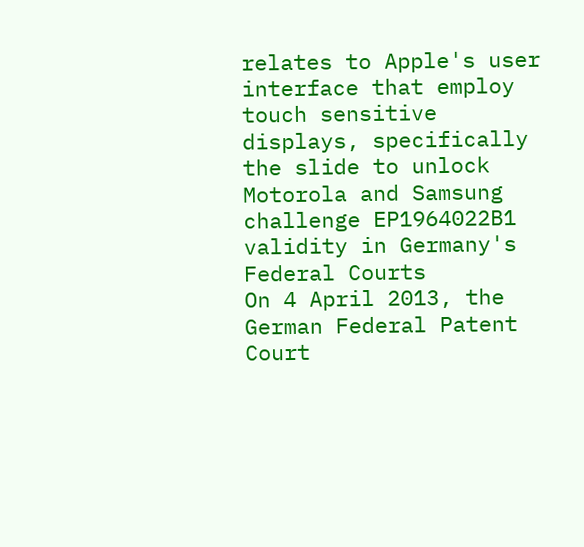relates to Apple's user interface that employ touch sensitive displays, specifically the slide to unlock
Motorola and Samsung challenge EP1964022B1 validity in Germany's Federal Courts
On 4 April 2013, the German Federal Patent Court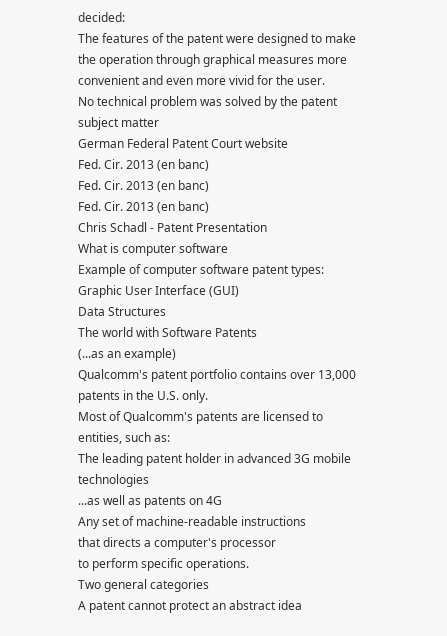decided:
The features of the patent were designed to make the operation through graphical measures more convenient and even more vivid for the user.
No technical problem was solved by the patent subject matter
German Federal Patent Court website
Fed. Cir. 2013 (en banc)
Fed. Cir. 2013 (en banc)
Fed. Cir. 2013 (en banc)
Chris Schadl - Patent Presentation
What is computer software
Example of computer software patent types:
Graphic User Interface (GUI)
Data Structures
The world with Software Patents
(...as an example)
Qualcomm's patent portfolio contains over 13,000 patents in the U.S. only.
Most of Qualcomm's patents are licensed to entities, such as:
The leading patent holder in advanced 3G mobile technologies
...as well as patents on 4G
Any set of machine-readable instructions
that directs a computer's processor
to perform specific operations.
Two general categories
A patent cannot protect an abstract idea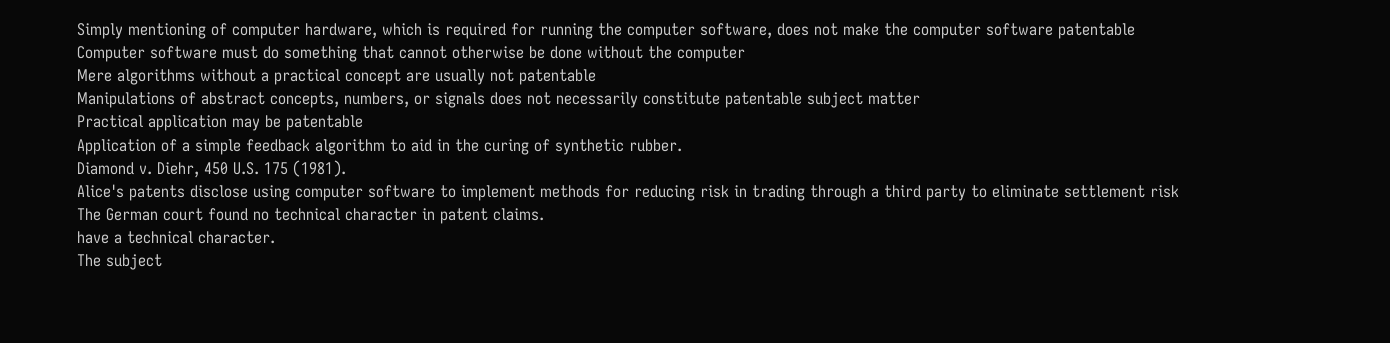Simply mentioning of computer hardware, which is required for running the computer software, does not make the computer software patentable
Computer software must do something that cannot otherwise be done without the computer
Mere algorithms without a practical concept are usually not patentable
Manipulations of abstract concepts, numbers, or signals does not necessarily constitute patentable subject matter
Practical application may be patentable
Application of a simple feedback algorithm to aid in the curing of synthetic rubber.
Diamond v. Diehr, 450 U.S. 175 (1981).
Alice's patents disclose using computer software to implement methods for reducing risk in trading through a third party to eliminate settlement risk
The German court found no technical character in patent claims.
have a technical character.
The subject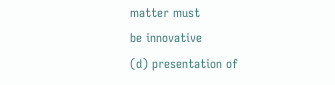matter must
be innovative
(d) presentation of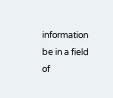information
be in a field of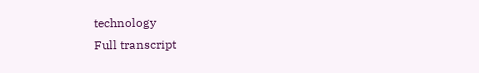technology
Full transcript